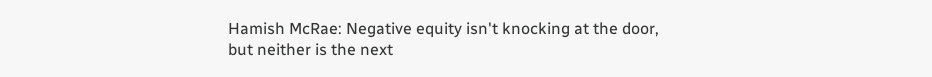Hamish McRae: Negative equity isn't knocking at the door, but neither is the next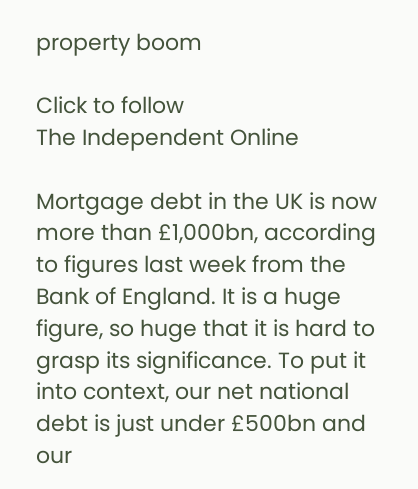property boom

Click to follow
The Independent Online

Mortgage debt in the UK is now more than £1,000bn, according to figures last week from the Bank of England. It is a huge figure, so huge that it is hard to grasp its significance. To put it into context, our net national debt is just under £500bn and our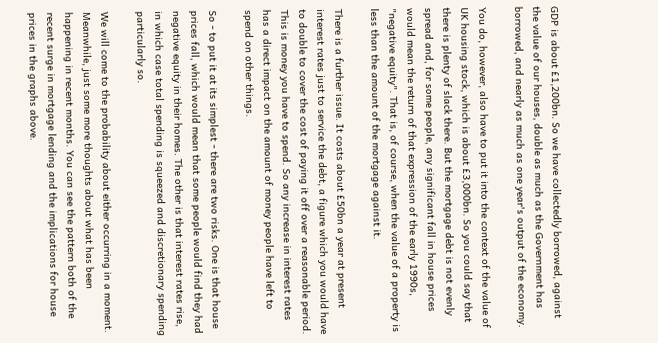GDP is about £1,200bn. So we have collectedly borrowed, against the value of our houses, double as much as the Government has borrowed, and nearly as much as one year's output of the economy.

You do, however, also have to put it into the context of the value of UK housing stock, which is about £3,000bn. So you could say that there is plenty of slack there. But the mortgage debt is not evenly spread and, for some people, any significant fall in house prices would mean the return of that expression of the early 1990s, "negative equity". That is, of course, when the value of a property is less than the amount of the mortgage against it.

There is a further issue. It costs about £50bn a year at present interest rates just to service the debt, a figure which you would have to double to cover the cost of paying it off over a reasonable period. This is money you have to spend. So any increase in interest rates has a direct impact on the amount of money people have left to spend on other things.

So - to put it at its simplest - there are two risks. One is that house prices fall, which would mean that some people would find they had negative equity in their homes. The other is that interest rates rise, in which case total spending is squeezed and discretionary spending particularly so.

We will come to the probability about either occurring in a moment. Meanwhile, just some more thoughts about what has been happening in recent months. You can see the pattern both of the recent surge in mortgage lending and the implications for house prices in the graphs above.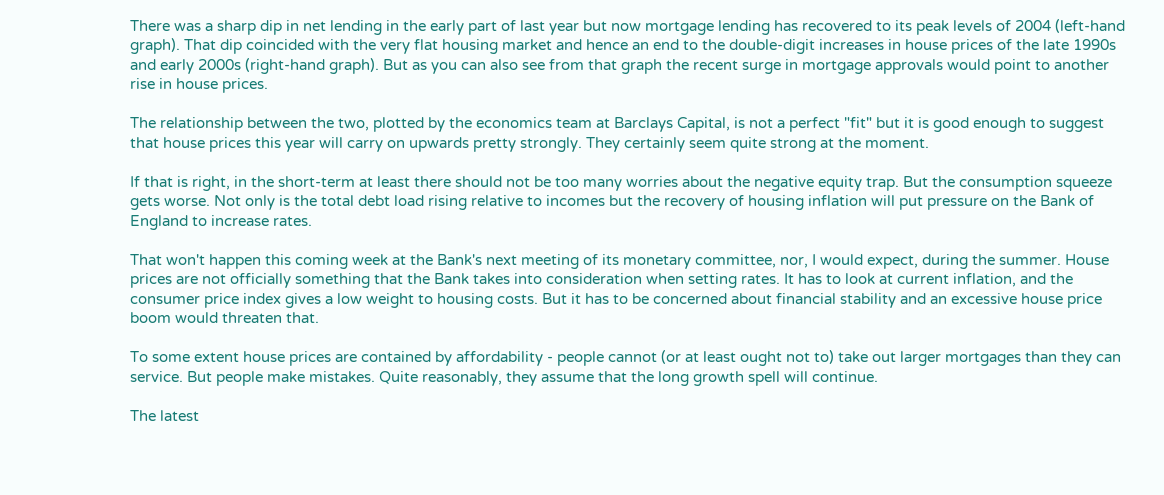There was a sharp dip in net lending in the early part of last year but now mortgage lending has recovered to its peak levels of 2004 (left-hand graph). That dip coincided with the very flat housing market and hence an end to the double-digit increases in house prices of the late 1990s and early 2000s (right-hand graph). But as you can also see from that graph the recent surge in mortgage approvals would point to another rise in house prices.

The relationship between the two, plotted by the economics team at Barclays Capital, is not a perfect "fit" but it is good enough to suggest that house prices this year will carry on upwards pretty strongly. They certainly seem quite strong at the moment.

If that is right, in the short-term at least there should not be too many worries about the negative equity trap. But the consumption squeeze gets worse. Not only is the total debt load rising relative to incomes but the recovery of housing inflation will put pressure on the Bank of England to increase rates.

That won't happen this coming week at the Bank's next meeting of its monetary committee, nor, I would expect, during the summer. House prices are not officially something that the Bank takes into consideration when setting rates. It has to look at current inflation, and the consumer price index gives a low weight to housing costs. But it has to be concerned about financial stability and an excessive house price boom would threaten that.

To some extent house prices are contained by affordability - people cannot (or at least ought not to) take out larger mortgages than they can service. But people make mistakes. Quite reasonably, they assume that the long growth spell will continue.

The latest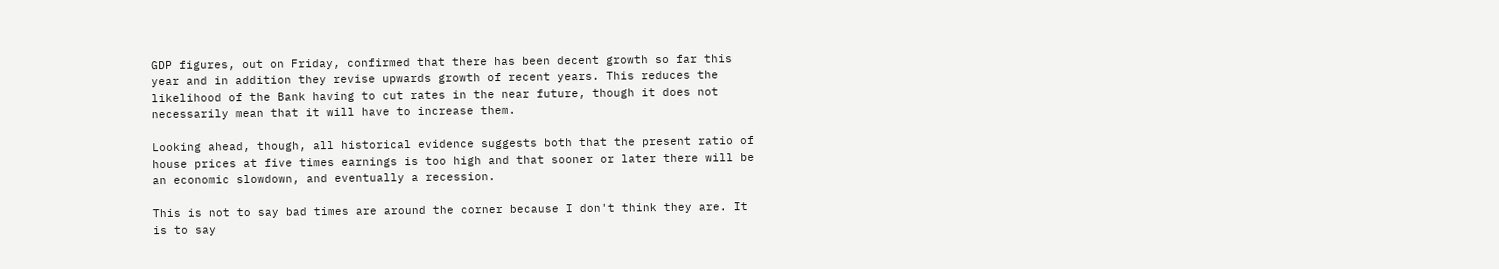GDP figures, out on Friday, confirmed that there has been decent growth so far this year and in addition they revise upwards growth of recent years. This reduces the likelihood of the Bank having to cut rates in the near future, though it does not necessarily mean that it will have to increase them.

Looking ahead, though, all historical evidence suggests both that the present ratio of house prices at five times earnings is too high and that sooner or later there will be an economic slowdown, and eventually a recession.

This is not to say bad times are around the corner because I don't think they are. It is to say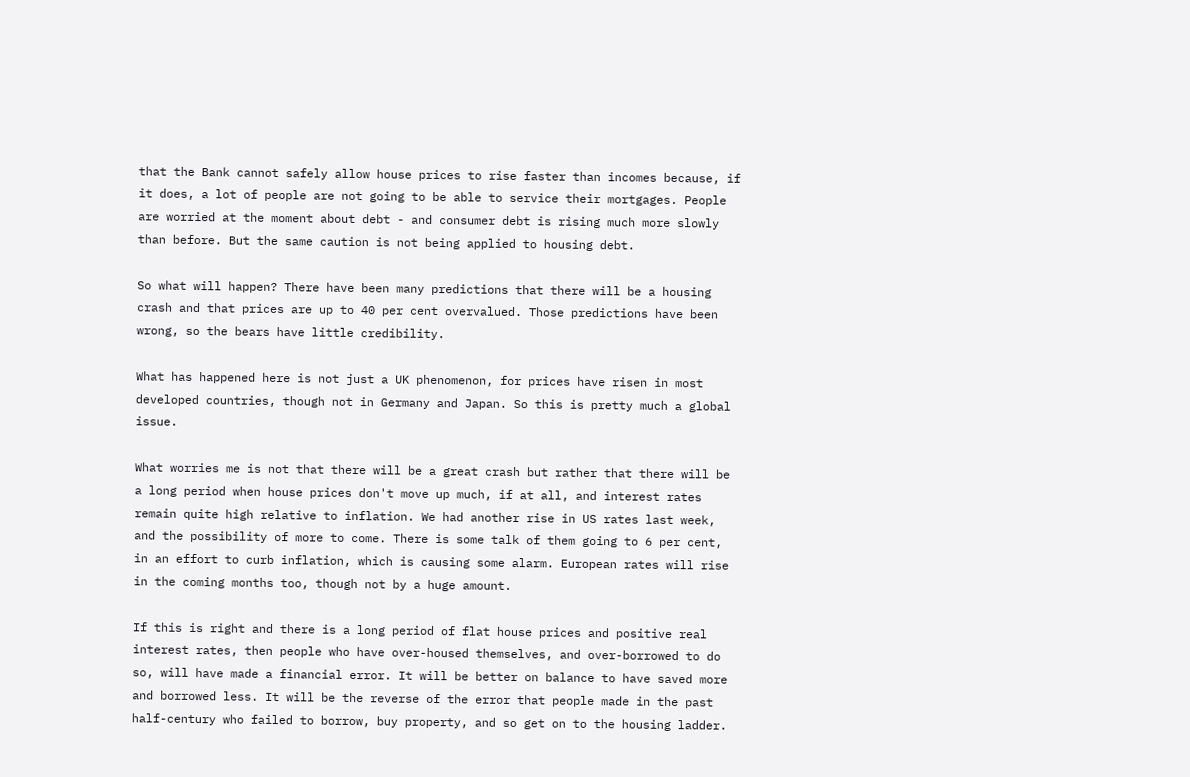that the Bank cannot safely allow house prices to rise faster than incomes because, if it does, a lot of people are not going to be able to service their mortgages. People are worried at the moment about debt - and consumer debt is rising much more slowly than before. But the same caution is not being applied to housing debt.

So what will happen? There have been many predictions that there will be a housing crash and that prices are up to 40 per cent overvalued. Those predictions have been wrong, so the bears have little credibility.

What has happened here is not just a UK phenomenon, for prices have risen in most developed countries, though not in Germany and Japan. So this is pretty much a global issue.

What worries me is not that there will be a great crash but rather that there will be a long period when house prices don't move up much, if at all, and interest rates remain quite high relative to inflation. We had another rise in US rates last week, and the possibility of more to come. There is some talk of them going to 6 per cent, in an effort to curb inflation, which is causing some alarm. European rates will rise in the coming months too, though not by a huge amount.

If this is right and there is a long period of flat house prices and positive real interest rates, then people who have over-housed themselves, and over-borrowed to do so, will have made a financial error. It will be better on balance to have saved more and borrowed less. It will be the reverse of the error that people made in the past half-century who failed to borrow, buy property, and so get on to the housing ladder.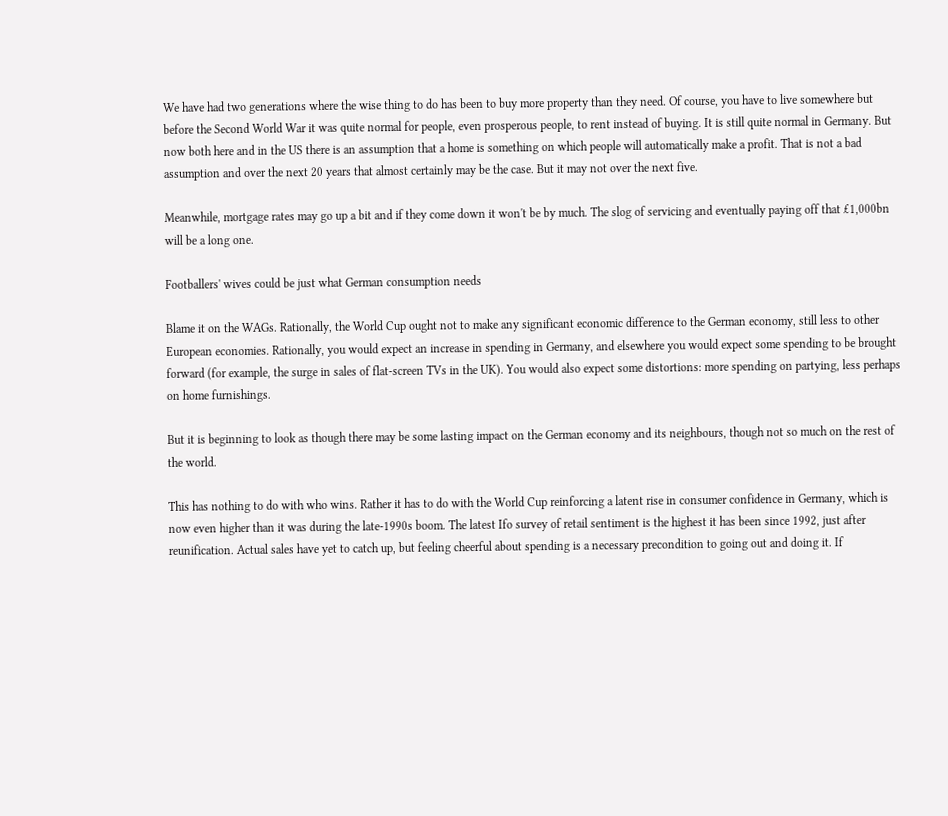We have had two generations where the wise thing to do has been to buy more property than they need. Of course, you have to live somewhere but before the Second World War it was quite normal for people, even prosperous people, to rent instead of buying. It is still quite normal in Germany. But now both here and in the US there is an assumption that a home is something on which people will automatically make a profit. That is not a bad assumption and over the next 20 years that almost certainly may be the case. But it may not over the next five.

Meanwhile, mortgage rates may go up a bit and if they come down it won't be by much. The slog of servicing and eventually paying off that £1,000bn will be a long one.

Footballers' wives could be just what German consumption needs

Blame it on the WAGs. Rationally, the World Cup ought not to make any significant economic difference to the German economy, still less to other European economies. Rationally, you would expect an increase in spending in Germany, and elsewhere you would expect some spending to be brought forward (for example, the surge in sales of flat-screen TVs in the UK). You would also expect some distortions: more spending on partying, less perhaps on home furnishings.

But it is beginning to look as though there may be some lasting impact on the German economy and its neighbours, though not so much on the rest of the world.

This has nothing to do with who wins. Rather it has to do with the World Cup reinforcing a latent rise in consumer confidence in Germany, which is now even higher than it was during the late-1990s boom. The latest Ifo survey of retail sentiment is the highest it has been since 1992, just after reunification. Actual sales have yet to catch up, but feeling cheerful about spending is a necessary precondition to going out and doing it. If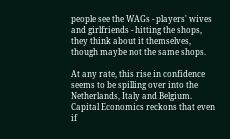people see the WAGs - players' wives and girlfriends - hitting the shops, they think about it themselves, though maybe not the same shops.

At any rate, this rise in confidence seems to be spilling over into the Netherlands, Italy and Belgium. Capital Economics reckons that even if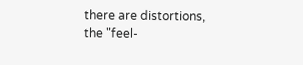there are distortions, the "feel-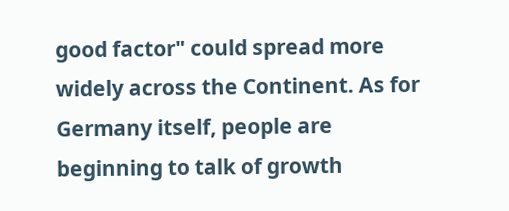good factor" could spread more widely across the Continent. As for Germany itself, people are beginning to talk of growth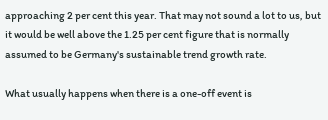approaching 2 per cent this year. That may not sound a lot to us, but it would be well above the 1.25 per cent figure that is normally assumed to be Germany's sustainable trend growth rate.

What usually happens when there is a one-off event is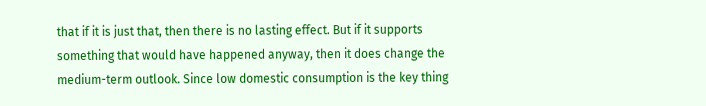that if it is just that, then there is no lasting effect. But if it supports something that would have happened anyway, then it does change the medium-term outlook. Since low domestic consumption is the key thing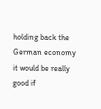holding back the German economy it would be really good if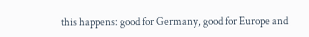this happens: good for Germany, good for Europe and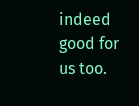indeed good for us too.